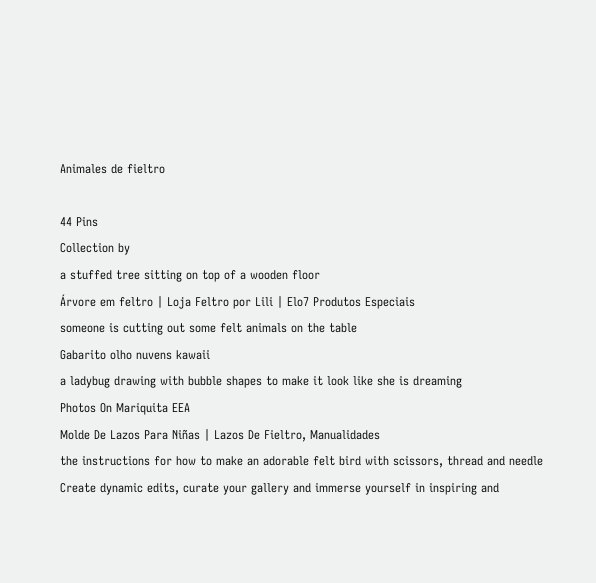Animales de fieltro

44 Pins
Collection by
a stuffed tree sitting on top of a wooden floor
Árvore em feltro | Loja Feltro por Lili | Elo7 Produtos Especiais
someone is cutting out some felt animals on the table
Gabarito olho nuvens kawaii
a ladybug drawing with bubble shapes to make it look like she is dreaming
Photos On Mariquita EEA
Molde De Lazos Para Niñas | Lazos De Fieltro, Manualidades
the instructions for how to make an adorable felt bird with scissors, thread and needle
Create dynamic edits, curate your gallery and immerse yourself in inspiring and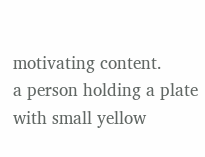motivating content.
a person holding a plate with small yellow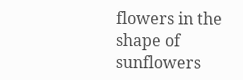flowers in the shape of sunflowers